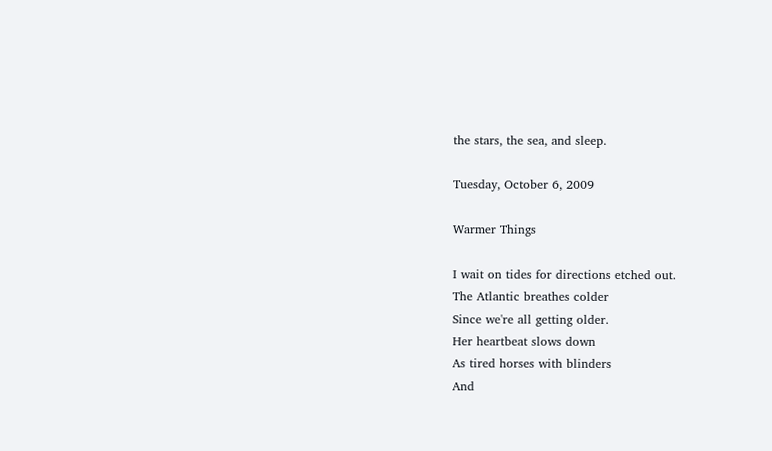the stars, the sea, and sleep.

Tuesday, October 6, 2009

Warmer Things

I wait on tides for directions etched out.
The Atlantic breathes colder
Since we're all getting older.
Her heartbeat slows down
As tired horses with blinders
And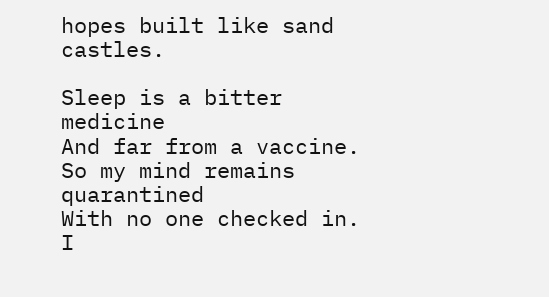hopes built like sand castles.

Sleep is a bitter medicine
And far from a vaccine.
So my mind remains quarantined
With no one checked in.
I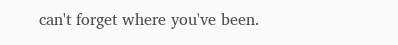can't forget where you've been.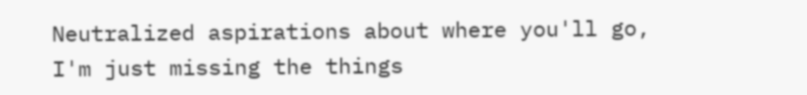Neutralized aspirations about where you'll go,
I'm just missing the things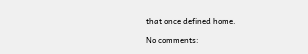that once defined home.

No comments: